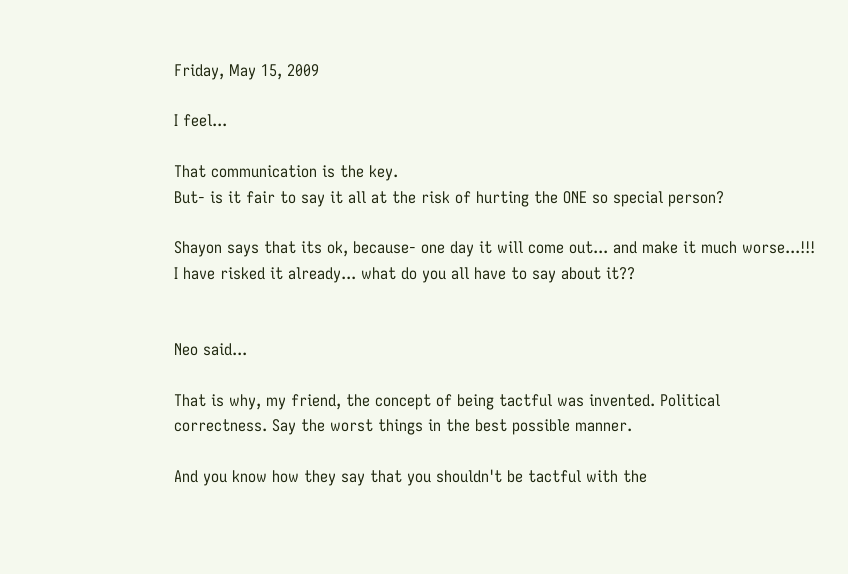Friday, May 15, 2009

I feel...

That communication is the key.
But- is it fair to say it all at the risk of hurting the ONE so special person?

Shayon says that its ok, because- one day it will come out... and make it much worse...!!!
I have risked it already... what do you all have to say about it??


Neo said...

That is why, my friend, the concept of being tactful was invented. Political correctness. Say the worst things in the best possible manner.

And you know how they say that you shouldn't be tactful with the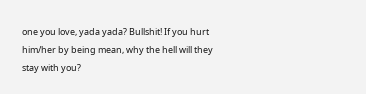one you love, yada yada? Bullshit! If you hurt him/her by being mean, why the hell will they stay with you?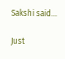Sakshi said...

Just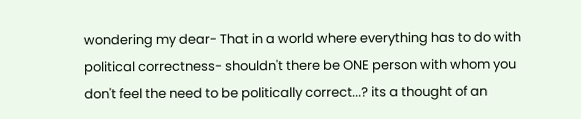wondering my dear- That in a world where everything has to do with political correctness- shouldn't there be ONE person with whom you don't feel the need to be politically correct...? its a thought of an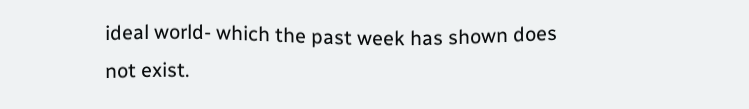ideal world- which the past week has shown does not exist.